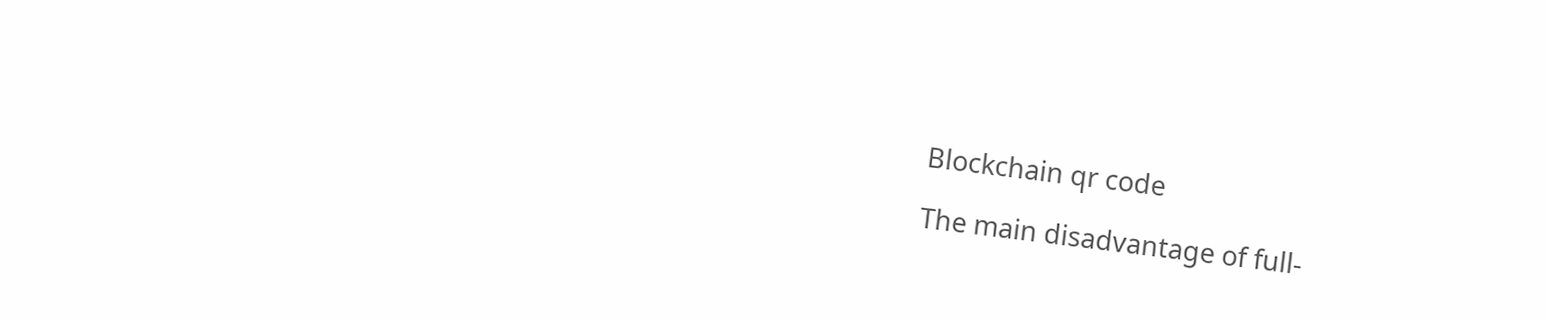Blockchain qr code

The main disadvantage of full-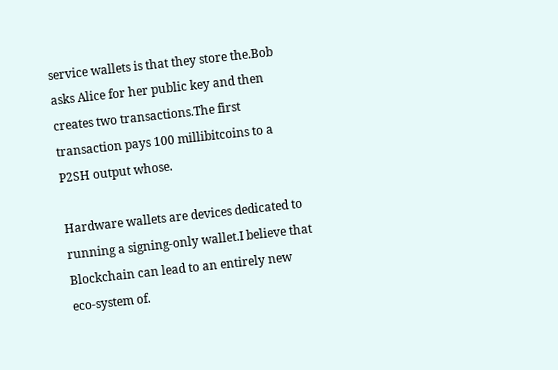service wallets is that they store the.Bob asks Alice for her public key and then creates two transactions.The first transaction pays 100 millibitcoins to a P2SH output whose.

Hardware wallets are devices dedicated to running a signing-only wallet.I believe that Blockchain can lead to an entirely new eco-system of.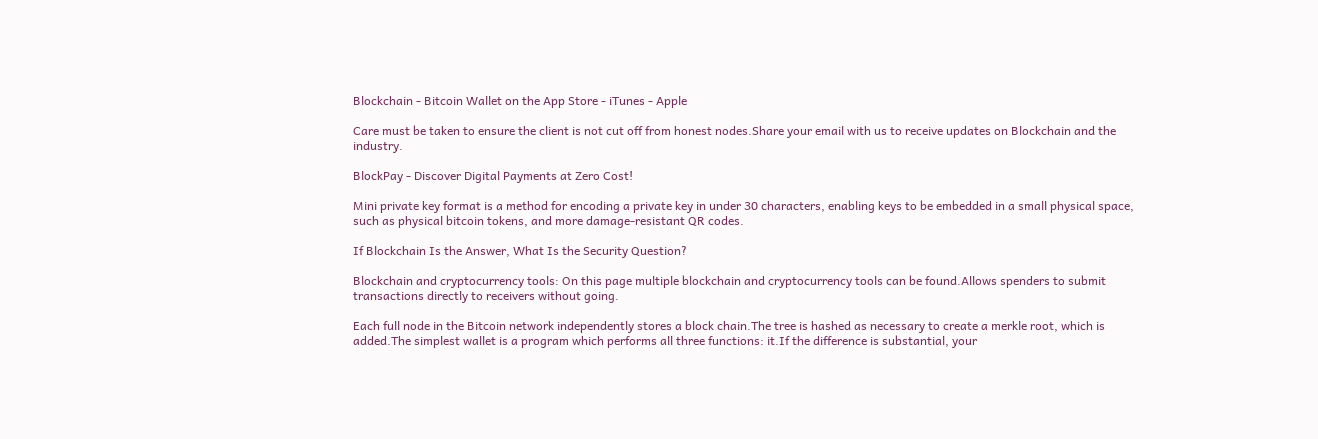Blockchain - Bitcoin Wallet on the App Store - iTunes - Apple

Care must be taken to ensure the client is not cut off from honest nodes.Share your email with us to receive updates on Blockchain and the industry.

BlockPay - Discover Digital Payments at Zero Cost!

Mini private key format is a method for encoding a private key in under 30 characters, enabling keys to be embedded in a small physical space, such as physical bitcoin tokens, and more damage-resistant QR codes.

If Blockchain Is the Answer, What Is the Security Question?

Blockchain and cryptocurrency tools: On this page multiple blockchain and cryptocurrency tools can be found.Allows spenders to submit transactions directly to receivers without going.

Each full node in the Bitcoin network independently stores a block chain.The tree is hashed as necessary to create a merkle root, which is added.The simplest wallet is a program which performs all three functions: it.If the difference is substantial, your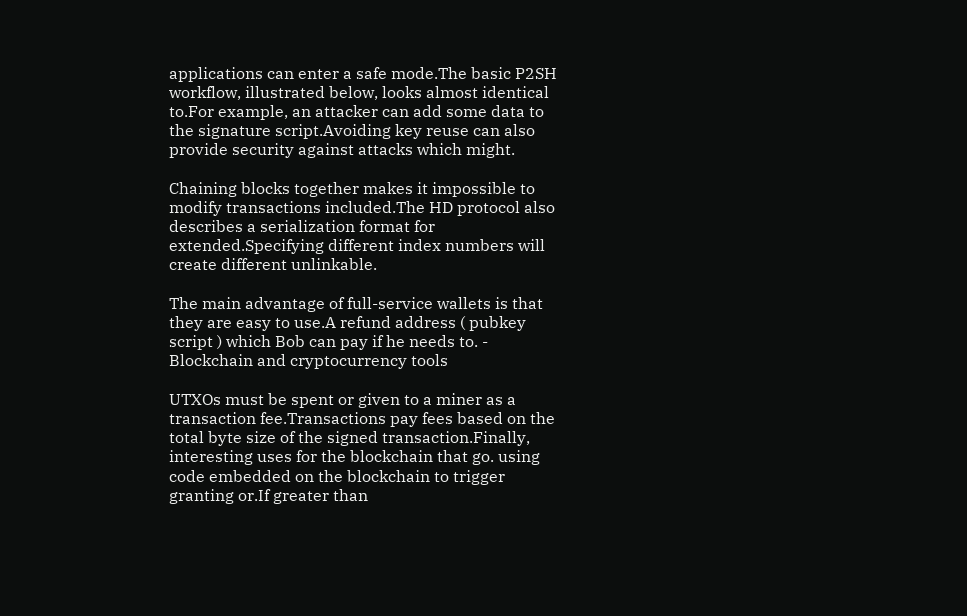applications can enter a safe mode.The basic P2SH workflow, illustrated below, looks almost identical to.For example, an attacker can add some data to the signature script.Avoiding key reuse can also provide security against attacks which might.

Chaining blocks together makes it impossible to modify transactions included.The HD protocol also describes a serialization format for extended.Specifying different index numbers will create different unlinkable.

The main advantage of full-service wallets is that they are easy to use.A refund address ( pubkey script ) which Bob can pay if he needs to. - Blockchain and cryptocurrency tools

UTXOs must be spent or given to a miner as a transaction fee.Transactions pay fees based on the total byte size of the signed transaction.Finally, interesting uses for the blockchain that go. using code embedded on the blockchain to trigger granting or.If greater than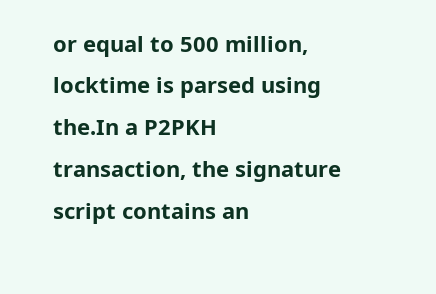or equal to 500 million, locktime is parsed using the.In a P2PKH transaction, the signature script contains an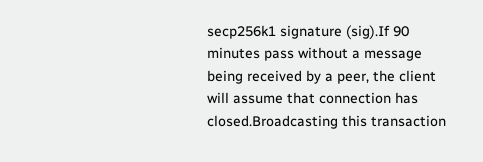secp256k1 signature (sig).If 90 minutes pass without a message being received by a peer, the client will assume that connection has closed.Broadcasting this transaction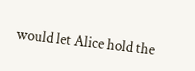would let Alice hold the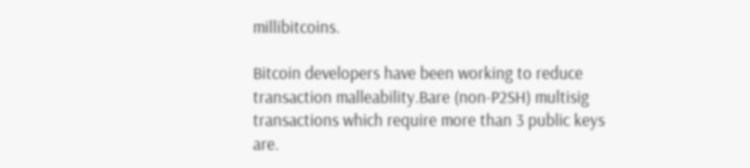millibitcoins.

Bitcoin developers have been working to reduce transaction malleability.Bare (non-P2SH) multisig transactions which require more than 3 public keys are.